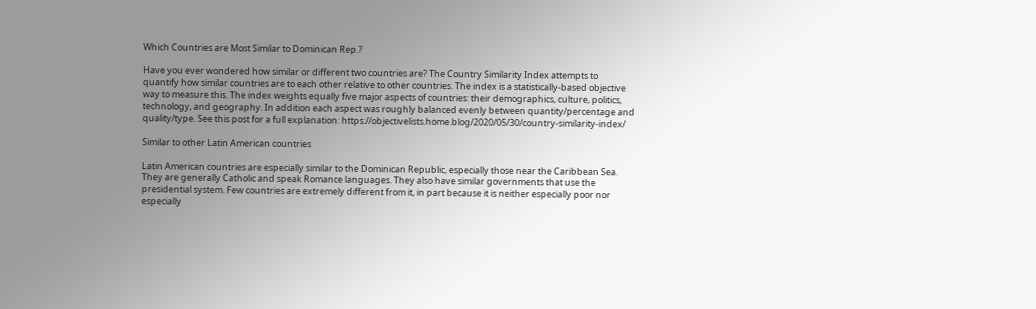Which Countries are Most Similar to Dominican Rep.?

Have you ever wondered how similar or different two countries are? The Country Similarity Index attempts to quantify how similar countries are to each other relative to other countries. The index is a statistically-based objective way to measure this. The index weights equally five major aspects of countries: their demographics, culture, politics, technology, and geography. In addition each aspect was roughly balanced evenly between quantity/percentage and quality/type. See this post for a full explanation: https://objectivelists.home.blog/2020/05/30/country-similarity-index/

Similar to other Latin American countries

Latin American countries are especially similar to the Dominican Republic, especially those near the Caribbean Sea. They are generally Catholic and speak Romance languages. They also have similar governments that use the presidential system. Few countries are extremely different from it, in part because it is neither especially poor nor especially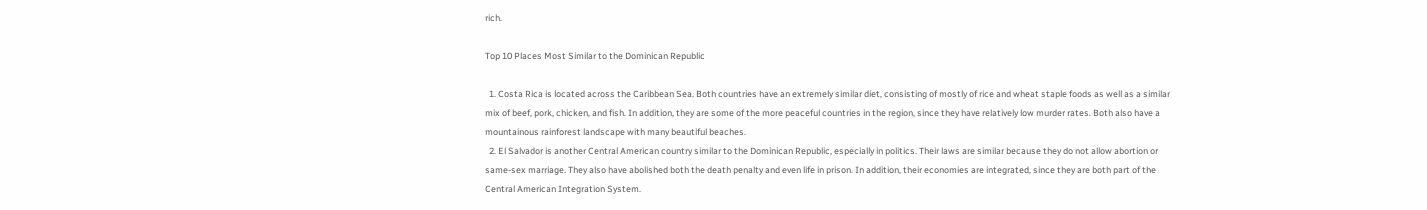rich.

Top 10 Places Most Similar to the Dominican Republic

  1. Costa Rica is located across the Caribbean Sea. Both countries have an extremely similar diet, consisting of mostly of rice and wheat staple foods as well as a similar mix of beef, pork, chicken, and fish. In addition, they are some of the more peaceful countries in the region, since they have relatively low murder rates. Both also have a mountainous rainforest landscape with many beautiful beaches.
  2. El Salvador is another Central American country similar to the Dominican Republic, especially in politics. Their laws are similar because they do not allow abortion or same-sex marriage. They also have abolished both the death penalty and even life in prison. In addition, their economies are integrated, since they are both part of the Central American Integration System.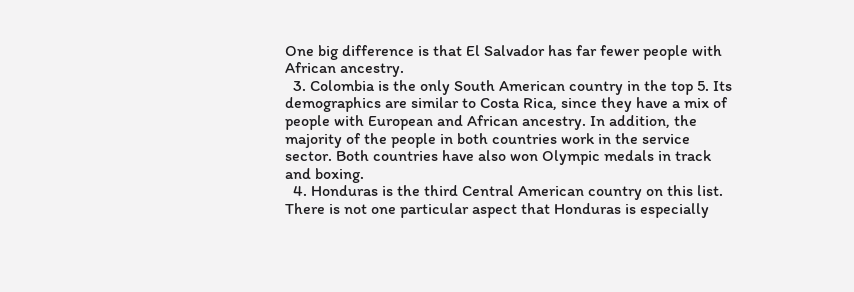One big difference is that El Salvador has far fewer people with African ancestry.
  3. Colombia is the only South American country in the top 5. Its demographics are similar to Costa Rica, since they have a mix of people with European and African ancestry. In addition, the majority of the people in both countries work in the service sector. Both countries have also won Olympic medals in track and boxing.
  4. Honduras is the third Central American country on this list. There is not one particular aspect that Honduras is especially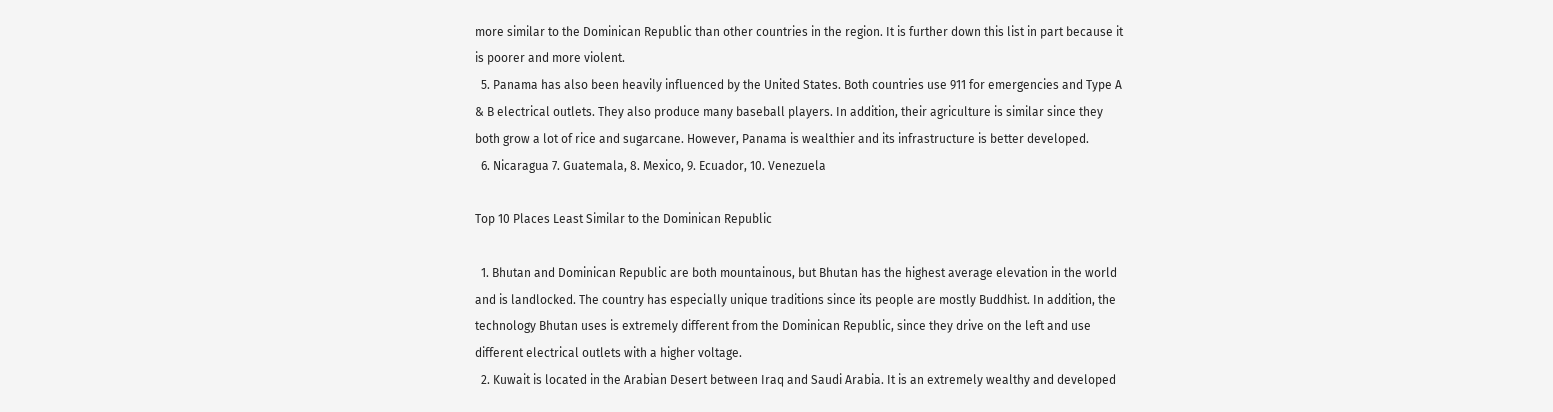more similar to the Dominican Republic than other countries in the region. It is further down this list in part because it is poorer and more violent.
  5. Panama has also been heavily influenced by the United States. Both countries use 911 for emergencies and Type A & B electrical outlets. They also produce many baseball players. In addition, their agriculture is similar since they both grow a lot of rice and sugarcane. However, Panama is wealthier and its infrastructure is better developed.
  6. Nicaragua 7. Guatemala, 8. Mexico, 9. Ecuador, 10. Venezuela

Top 10 Places Least Similar to the Dominican Republic

  1. Bhutan and Dominican Republic are both mountainous, but Bhutan has the highest average elevation in the world and is landlocked. The country has especially unique traditions since its people are mostly Buddhist. In addition, the technology Bhutan uses is extremely different from the Dominican Republic, since they drive on the left and use different electrical outlets with a higher voltage.
  2. Kuwait is located in the Arabian Desert between Iraq and Saudi Arabia. It is an extremely wealthy and developed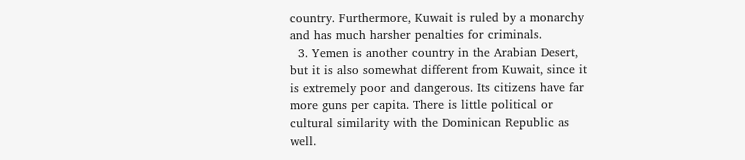country. Furthermore, Kuwait is ruled by a monarchy and has much harsher penalties for criminals.
  3. Yemen is another country in the Arabian Desert, but it is also somewhat different from Kuwait, since it is extremely poor and dangerous. Its citizens have far more guns per capita. There is little political or cultural similarity with the Dominican Republic as well.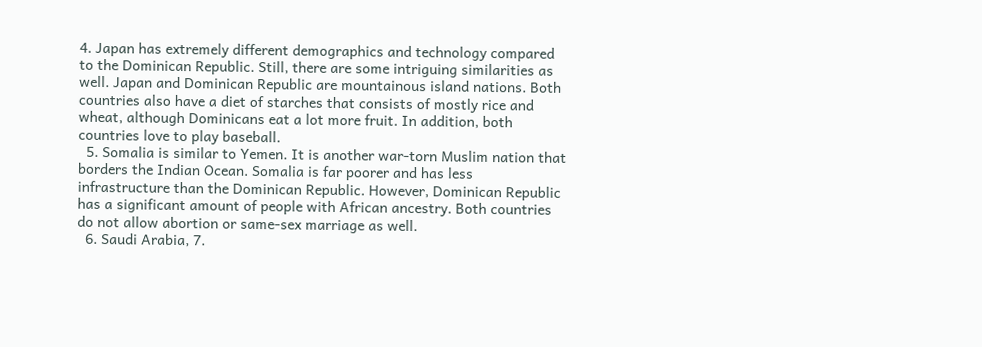4. Japan has extremely different demographics and technology compared to the Dominican Republic. Still, there are some intriguing similarities as well. Japan and Dominican Republic are mountainous island nations. Both countries also have a diet of starches that consists of mostly rice and wheat, although Dominicans eat a lot more fruit. In addition, both countries love to play baseball.
  5. Somalia is similar to Yemen. It is another war-torn Muslim nation that borders the Indian Ocean. Somalia is far poorer and has less infrastructure than the Dominican Republic. However, Dominican Republic has a significant amount of people with African ancestry. Both countries do not allow abortion or same-sex marriage as well.
  6. Saudi Arabia, 7.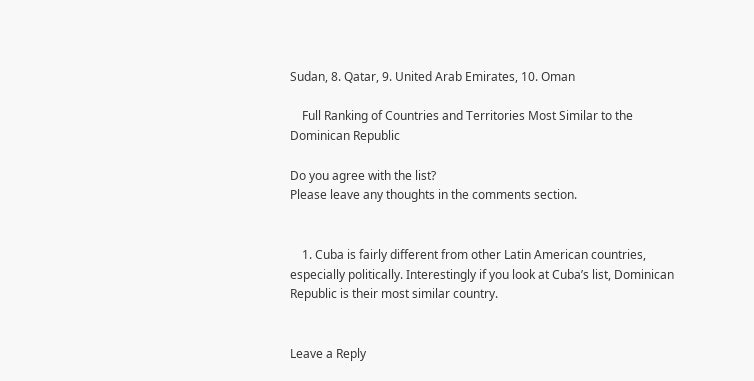Sudan, 8. Qatar, 9. United Arab Emirates, 10. Oman

    Full Ranking of Countries and Territories Most Similar to the Dominican Republic

Do you agree with the list?
Please leave any thoughts in the comments section.


    1. Cuba is fairly different from other Latin American countries, especially politically. Interestingly if you look at Cuba’s list, Dominican Republic is their most similar country.


Leave a Reply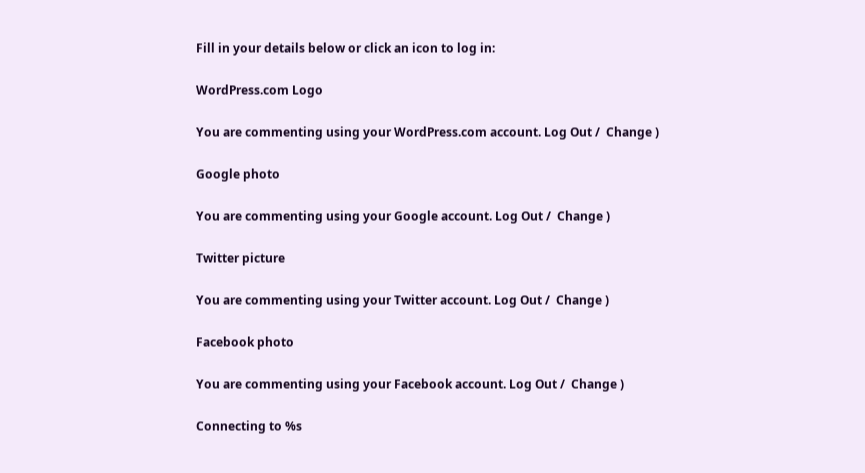Fill in your details below or click an icon to log in:

WordPress.com Logo

You are commenting using your WordPress.com account. Log Out /  Change )

Google photo

You are commenting using your Google account. Log Out /  Change )

Twitter picture

You are commenting using your Twitter account. Log Out /  Change )

Facebook photo

You are commenting using your Facebook account. Log Out /  Change )

Connecting to %s